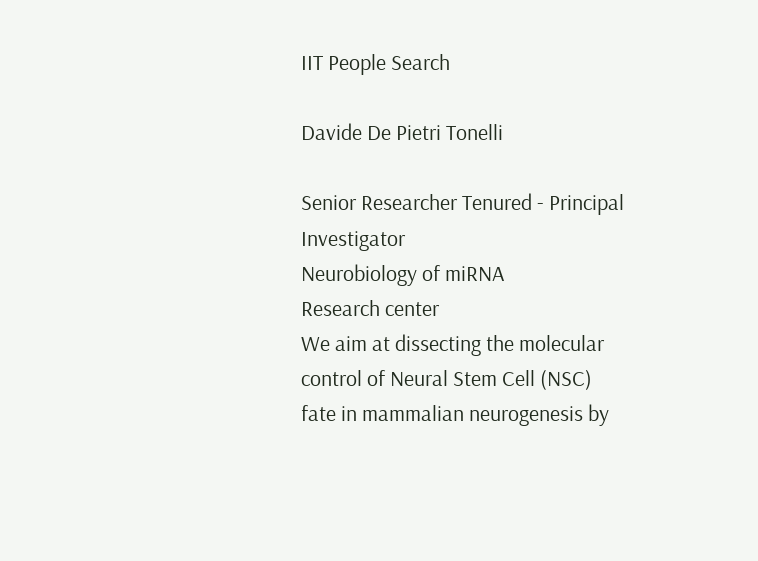IIT People Search

Davide De Pietri Tonelli

Senior Researcher Tenured - Principal Investigator
Neurobiology of miRNA
Research center
We aim at dissecting the molecular control of Neural Stem Cell (NSC) fate in mammalian neurogenesis by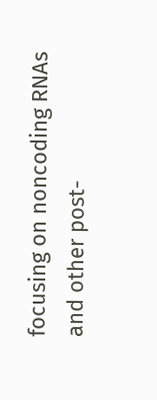focusing on noncoding RNAs and other post-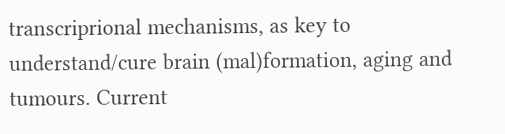transcriprional mechanisms, as key to understand/cure brain (mal)formation, aging and tumours. Current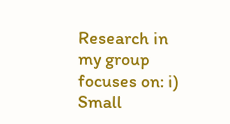Research in my group focuses on: i) Small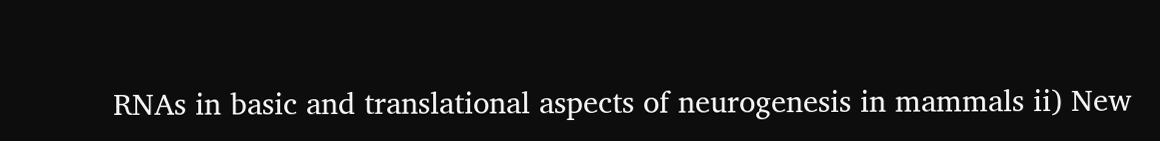RNAs in basic and translational aspects of neurogenesis in mammals ii) New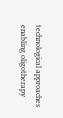technological approaches enabling oligotherapy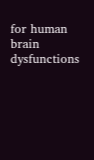for human brain dysfunctions